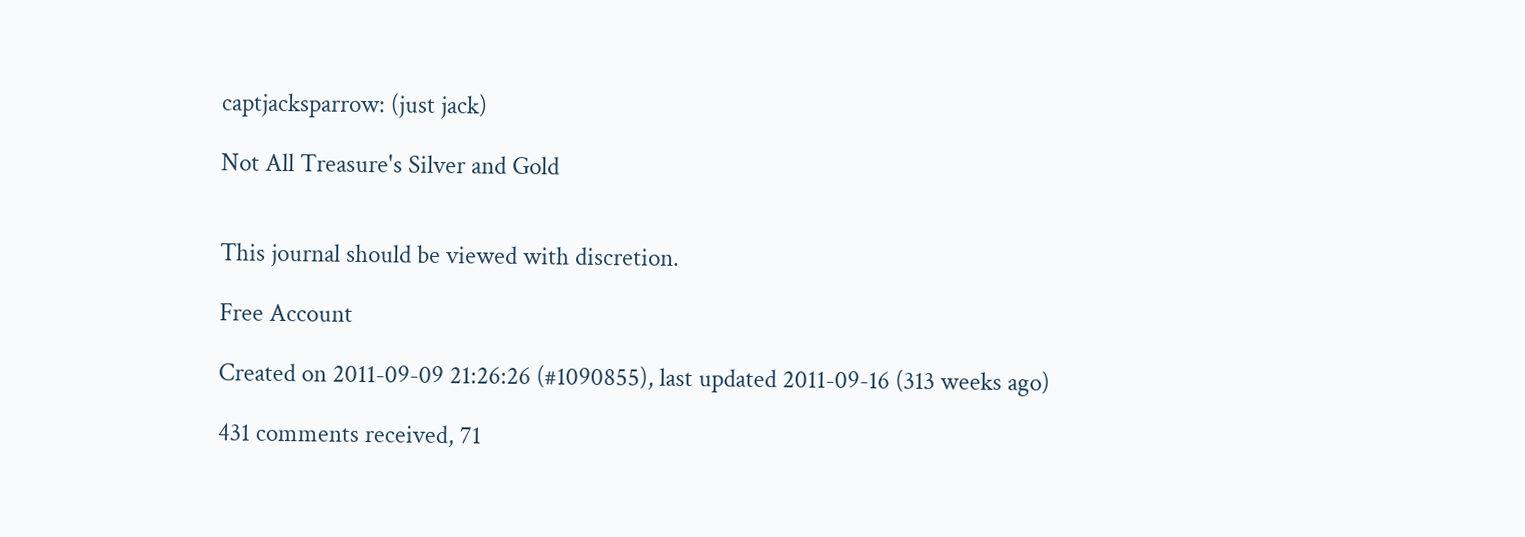captjacksparrow: (just jack)

Not All Treasure's Silver and Gold


This journal should be viewed with discretion.

Free Account

Created on 2011-09-09 21:26:26 (#1090855), last updated 2011-09-16 (313 weeks ago)

431 comments received, 71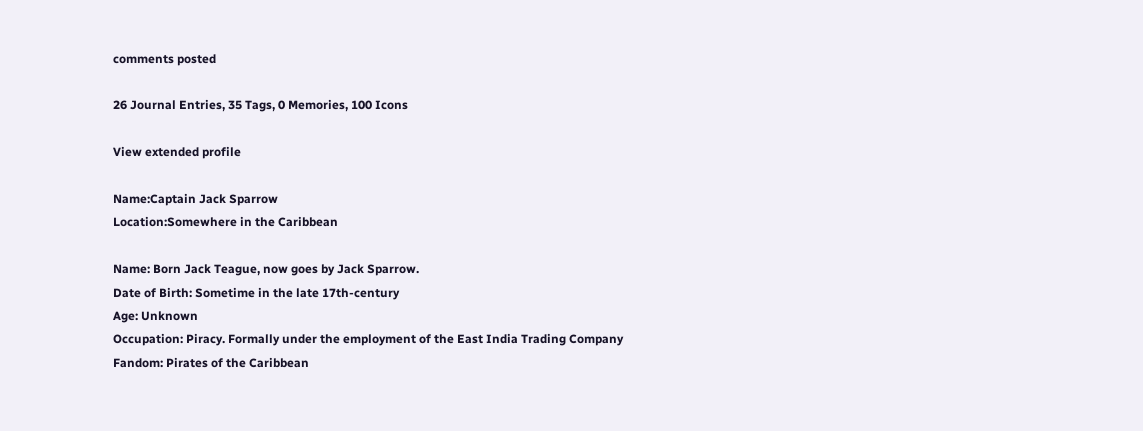comments posted

26 Journal Entries, 35 Tags, 0 Memories, 100 Icons

View extended profile

Name:Captain Jack Sparrow
Location:Somewhere in the Caribbean

Name: Born Jack Teague, now goes by Jack Sparrow.
Date of Birth: Sometime in the late 17th-century
Age: Unknown
Occupation: Piracy. Formally under the employment of the East India Trading Company
Fandom: Pirates of the Caribbean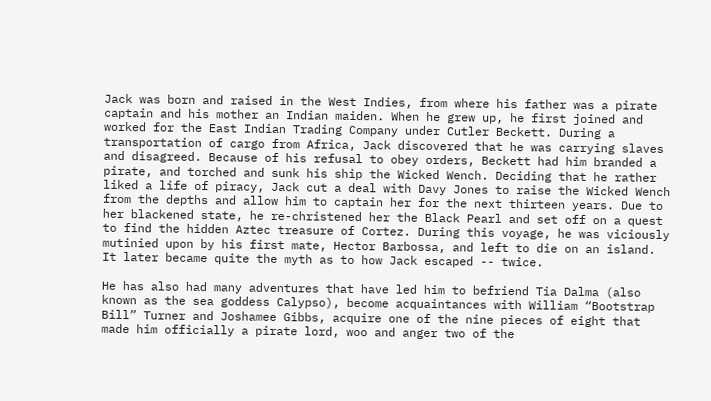Jack was born and raised in the West Indies, from where his father was a pirate captain and his mother an Indian maiden. When he grew up, he first joined and worked for the East Indian Trading Company under Cutler Beckett. During a transportation of cargo from Africa, Jack discovered that he was carrying slaves and disagreed. Because of his refusal to obey orders, Beckett had him branded a pirate, and torched and sunk his ship the Wicked Wench. Deciding that he rather liked a life of piracy, Jack cut a deal with Davy Jones to raise the Wicked Wench from the depths and allow him to captain her for the next thirteen years. Due to her blackened state, he re-christened her the Black Pearl and set off on a quest to find the hidden Aztec treasure of Cortez. During this voyage, he was viciously mutinied upon by his first mate, Hector Barbossa, and left to die on an island. It later became quite the myth as to how Jack escaped -- twice.

He has also had many adventures that have led him to befriend Tia Dalma (also known as the sea goddess Calypso), become acquaintances with William “Bootstrap Bill” Turner and Joshamee Gibbs, acquire one of the nine pieces of eight that made him officially a pirate lord, woo and anger two of the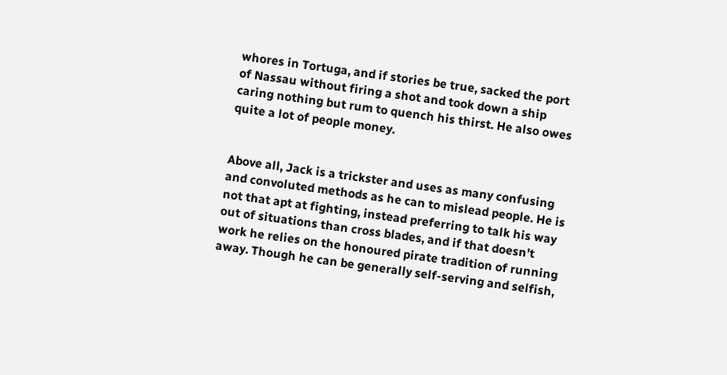whores in Tortuga, and if stories be true, sacked the port of Nassau without firing a shot and took down a ship caring nothing but rum to quench his thirst. He also owes quite a lot of people money.


Above all, Jack is a trickster and uses as many confusing and convoluted methods as he can to mislead people. He is not that apt at fighting, instead preferring to talk his way out of situations than cross blades, and if that doesn’t work he relies on the honoured pirate tradition of running away. Though he can be generally self-serving and selfish,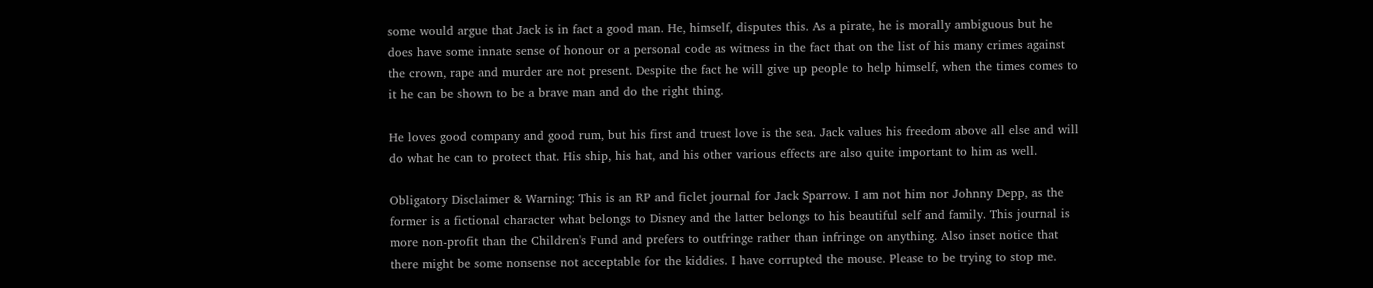some would argue that Jack is in fact a good man. He, himself, disputes this. As a pirate, he is morally ambiguous but he does have some innate sense of honour or a personal code as witness in the fact that on the list of his many crimes against the crown, rape and murder are not present. Despite the fact he will give up people to help himself, when the times comes to it he can be shown to be a brave man and do the right thing.

He loves good company and good rum, but his first and truest love is the sea. Jack values his freedom above all else and will do what he can to protect that. His ship, his hat, and his other various effects are also quite important to him as well.

Obligatory Disclaimer & Warning: This is an RP and ficlet journal for Jack Sparrow. I am not him nor Johnny Depp, as the former is a fictional character what belongs to Disney and the latter belongs to his beautiful self and family. This journal is more non-profit than the Children's Fund and prefers to outfringe rather than infringe on anything. Also inset notice that there might be some nonsense not acceptable for the kiddies. I have corrupted the mouse. Please to be trying to stop me.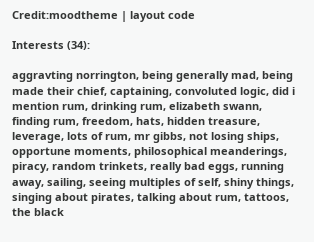Credit:moodtheme | layout code

Interests (34):

aggravting norrington, being generally mad, being made their chief, captaining, convoluted logic, did i mention rum, drinking rum, elizabeth swann, finding rum, freedom, hats, hidden treasure, leverage, lots of rum, mr gibbs, not losing ships, opportune moments, philosophical meanderings, piracy, random trinkets, really bad eggs, running away, sailing, seeing multiples of self, shiny things, singing about pirates, talking about rum, tattoos, the black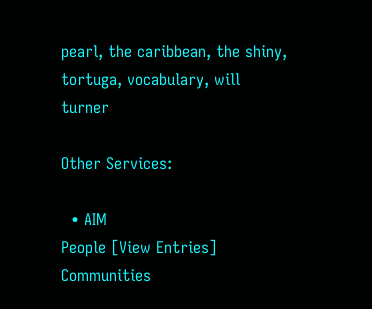pearl, the caribbean, the shiny, tortuga, vocabulary, will turner

Other Services:

  • AIM
People [View Entries]
Communities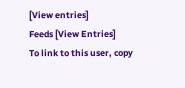[View entries]
Feeds [View Entries]
To link to this user, copy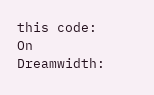this code:
On Dreamwidth: